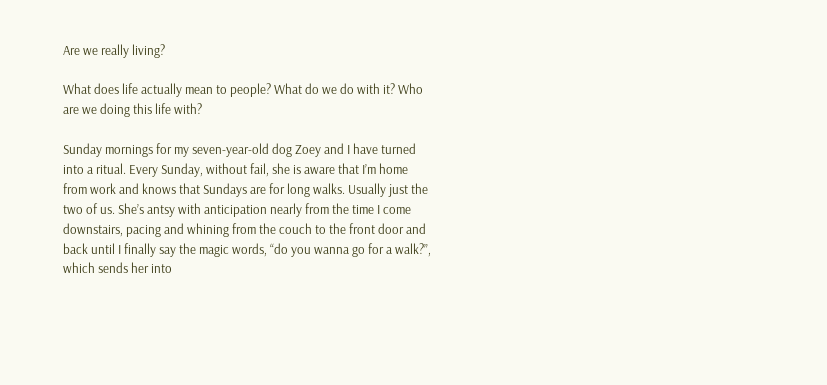Are we really living?

What does life actually mean to people? What do we do with it? Who are we doing this life with?

Sunday mornings for my seven-year-old dog Zoey and I have turned into a ritual. Every Sunday, without fail, she is aware that I’m home from work and knows that Sundays are for long walks. Usually just the two of us. She’s antsy with anticipation nearly from the time I come downstairs, pacing and whining from the couch to the front door and back until I finally say the magic words, “do you wanna go for a walk?”, which sends her into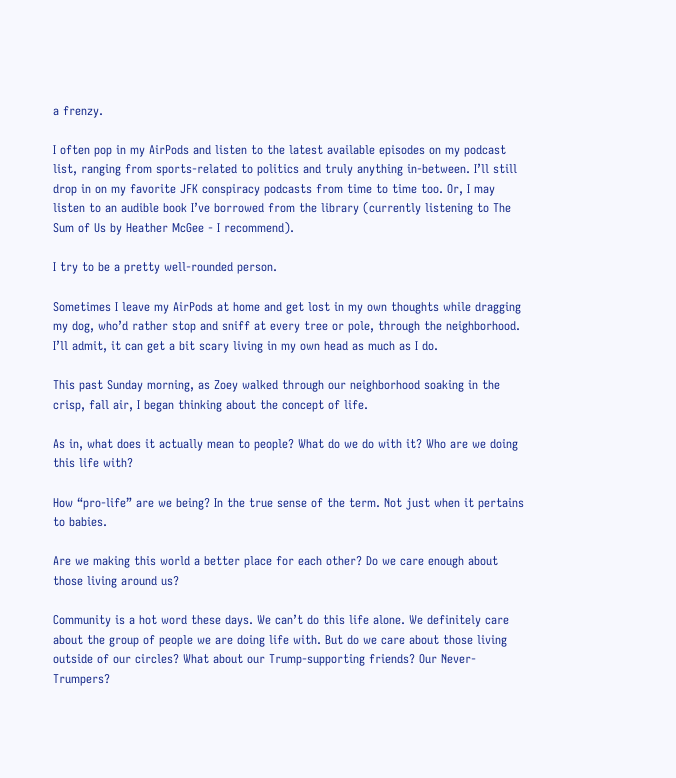a frenzy.

I often pop in my AirPods and listen to the latest available episodes on my podcast list, ranging from sports-related to politics and truly anything in-between. I’ll still drop in on my favorite JFK conspiracy podcasts from time to time too. Or, I may listen to an audible book I’ve borrowed from the library (currently listening to The Sum of Us by Heather McGee - I recommend).

I try to be a pretty well-rounded person.

Sometimes I leave my AirPods at home and get lost in my own thoughts while dragging my dog, who’d rather stop and sniff at every tree or pole, through the neighborhood. I’ll admit, it can get a bit scary living in my own head as much as I do.

This past Sunday morning, as Zoey walked through our neighborhood soaking in the crisp, fall air, I began thinking about the concept of life.

As in, what does it actually mean to people? What do we do with it? Who are we doing this life with?

How “pro-life” are we being? In the true sense of the term. Not just when it pertains to babies.

Are we making this world a better place for each other? Do we care enough about those living around us?

Community is a hot word these days. We can’t do this life alone. We definitely care about the group of people we are doing life with. But do we care about those living outside of our circles? What about our Trump-supporting friends? Our Never-Trumpers?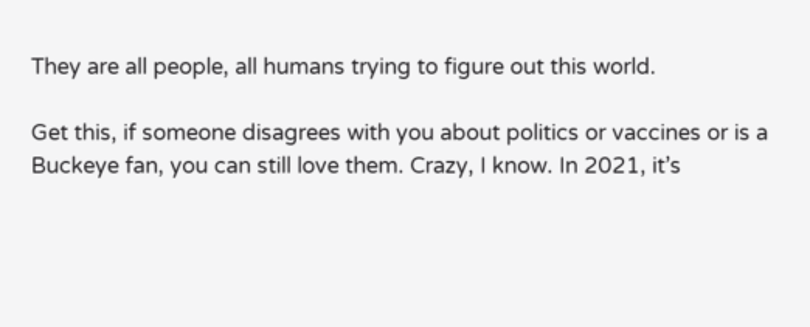They are all people, all humans trying to figure out this world.

Get this, if someone disagrees with you about politics or vaccines or is a Buckeye fan, you can still love them. Crazy, I know. In 2021, it’s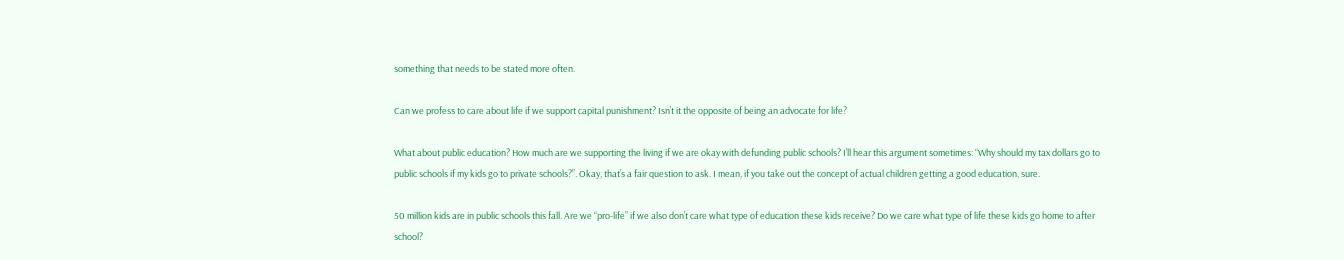something that needs to be stated more often.

Can we profess to care about life if we support capital punishment? Isn’t it the opposite of being an advocate for life?

What about public education? How much are we supporting the living if we are okay with defunding public schools? I’ll hear this argument sometimes: “Why should my tax dollars go to public schools if my kids go to private schools?”. Okay, that’s a fair question to ask. I mean, if you take out the concept of actual children getting a good education, sure.

50 million kids are in public schools this fall. Are we “pro-life” if we also don’t care what type of education these kids receive? Do we care what type of life these kids go home to after school?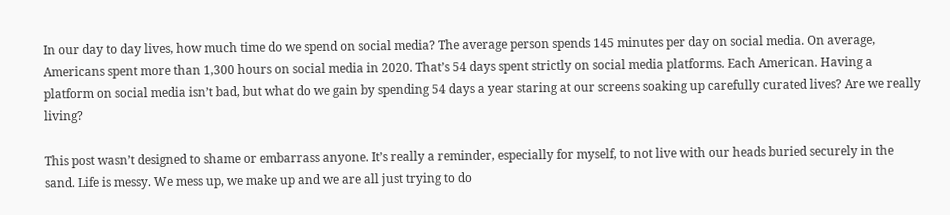In our day to day lives, how much time do we spend on social media? The average person spends 145 minutes per day on social media. On average, Americans spent more than 1,300 hours on social media in 2020. That’s 54 days spent strictly on social media platforms. Each American. Having a platform on social media isn’t bad, but what do we gain by spending 54 days a year staring at our screens soaking up carefully curated lives? Are we really living?

This post wasn’t designed to shame or embarrass anyone. It’s really a reminder, especially for myself, to not live with our heads buried securely in the sand. Life is messy. We mess up, we make up and we are all just trying to do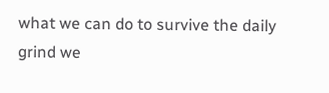what we can do to survive the daily grind we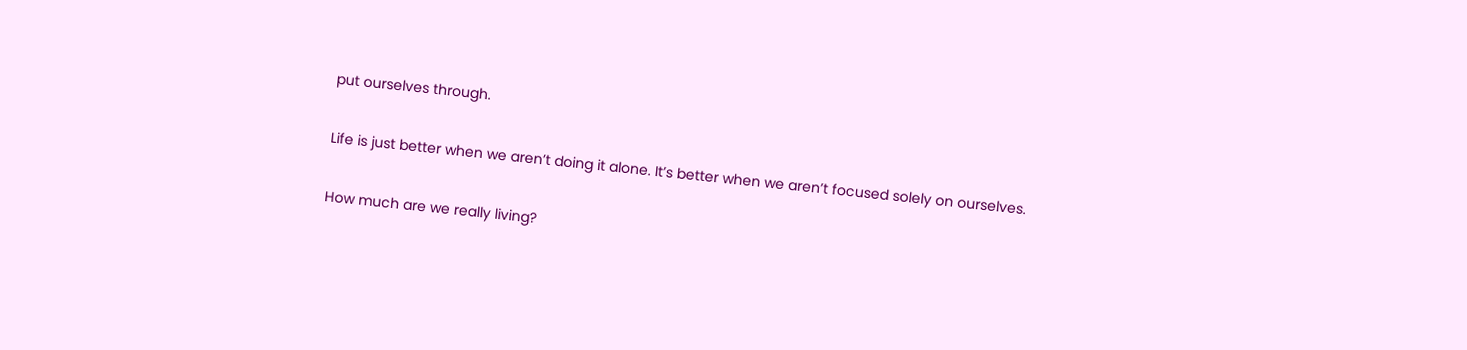put ourselves through.

Life is just better when we aren’t doing it alone. It’s better when we aren’t focused solely on ourselves.

How much are we really living?